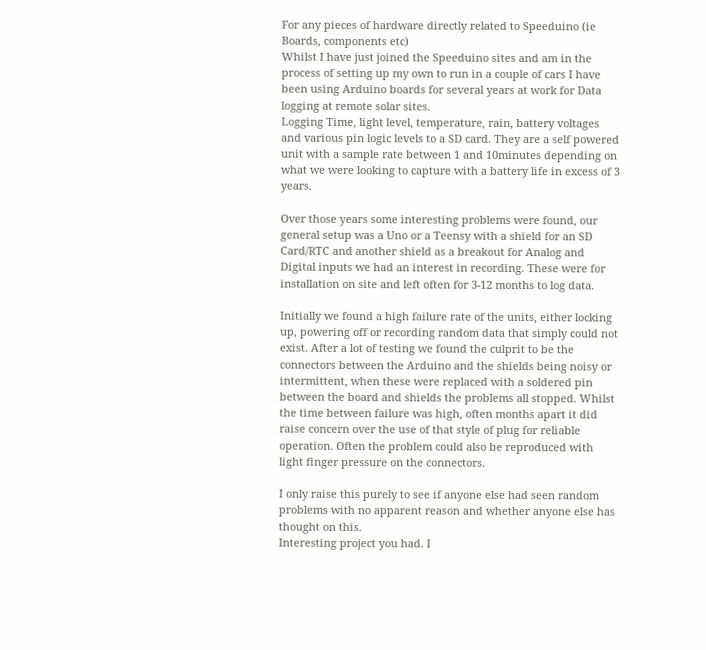For any pieces of hardware directly related to Speeduino (ie Boards, components etc)
Whilst I have just joined the Speeduino sites and am in the process of setting up my own to run in a couple of cars I have been using Arduino boards for several years at work for Data logging at remote solar sites.
Logging Time, light level, temperature, rain, battery voltages and various pin logic levels to a SD card. They are a self powered unit with a sample rate between 1 and 10minutes depending on what we were looking to capture with a battery life in excess of 3 years.

Over those years some interesting problems were found, our general setup was a Uno or a Teensy with a shield for an SD Card/RTC and another shield as a breakout for Analog and Digital inputs we had an interest in recording. These were for installation on site and left often for 3-12 months to log data.

Initially we found a high failure rate of the units, either locking up, powering off or recording random data that simply could not exist. After a lot of testing we found the culprit to be the connectors between the Arduino and the shields being noisy or intermittent, when these were replaced with a soldered pin between the board and shields the problems all stopped. Whilst the time between failure was high, often months apart it did raise concern over the use of that style of plug for reliable operation. Often the problem could also be reproduced with light finger pressure on the connectors.

I only raise this purely to see if anyone else had seen random problems with no apparent reason and whether anyone else has thought on this.
Interesting project you had. I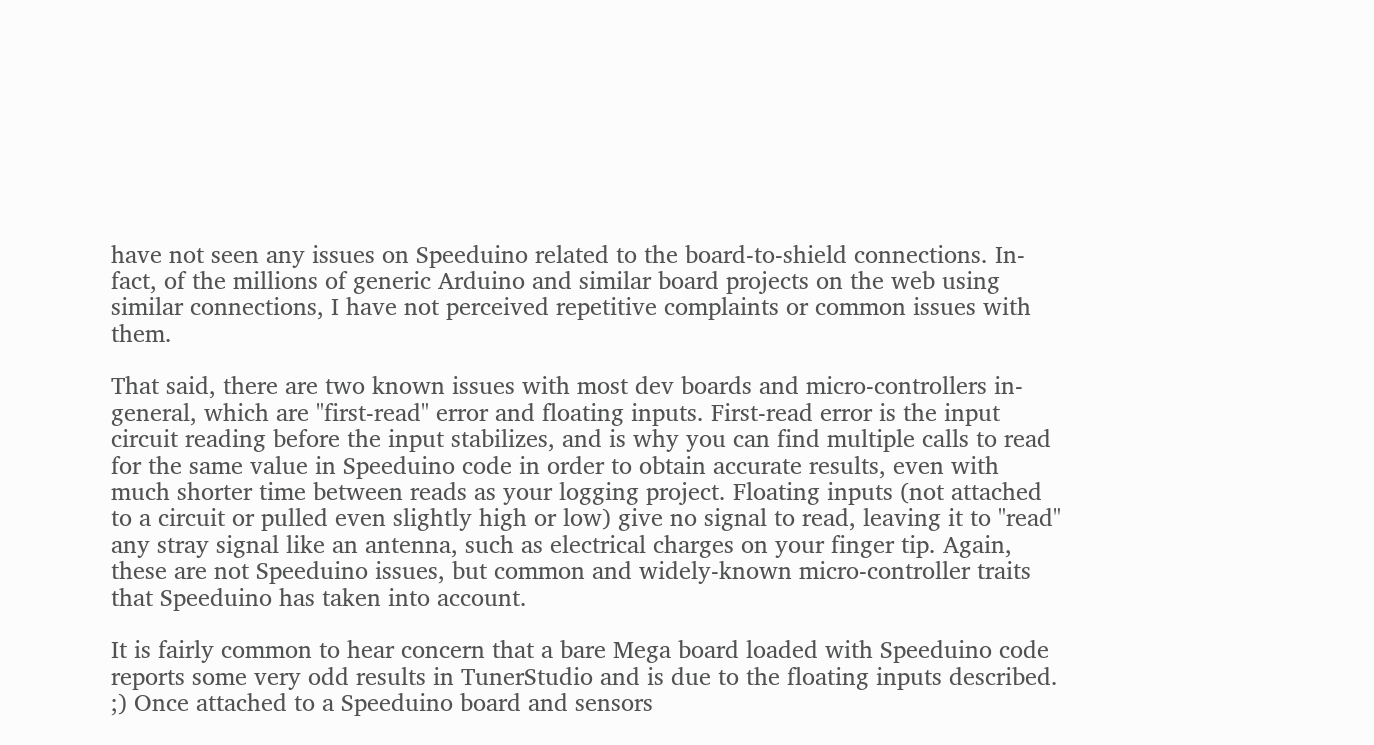have not seen any issues on Speeduino related to the board-to-shield connections. In-fact, of the millions of generic Arduino and similar board projects on the web using similar connections, I have not perceived repetitive complaints or common issues with them.

That said, there are two known issues with most dev boards and micro-controllers in-general, which are "first-read" error and floating inputs. First-read error is the input circuit reading before the input stabilizes, and is why you can find multiple calls to read for the same value in Speeduino code in order to obtain accurate results, even with much shorter time between reads as your logging project. Floating inputs (not attached to a circuit or pulled even slightly high or low) give no signal to read, leaving it to "read" any stray signal like an antenna, such as electrical charges on your finger tip. Again, these are not Speeduino issues, but common and widely-known micro-controller traits that Speeduino has taken into account.

It is fairly common to hear concern that a bare Mega board loaded with Speeduino code reports some very odd results in TunerStudio and is due to the floating inputs described. ;) Once attached to a Speeduino board and sensors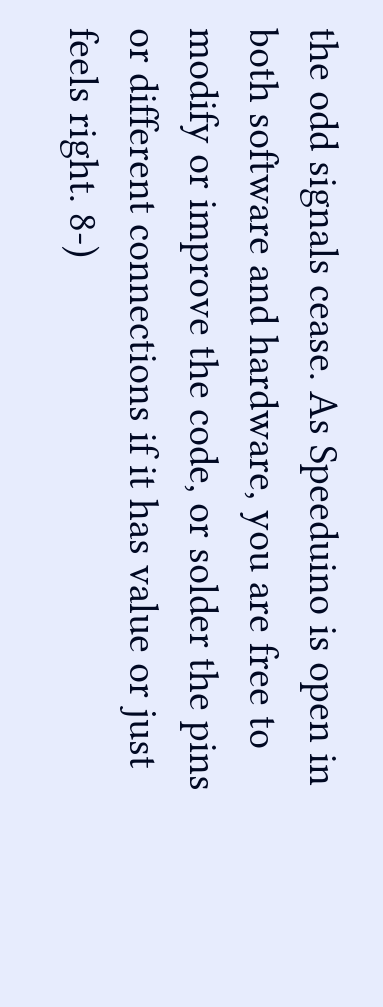the odd signals cease. As Speeduino is open in both software and hardware, you are free to modify or improve the code, or solder the pins or different connections if it has value or just feels right. 8-)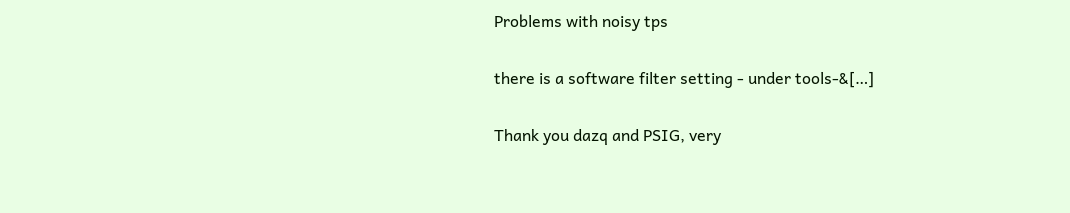Problems with noisy tps

there is a software filter setting - under tools-&[…]

Thank you dazq and PSIG, very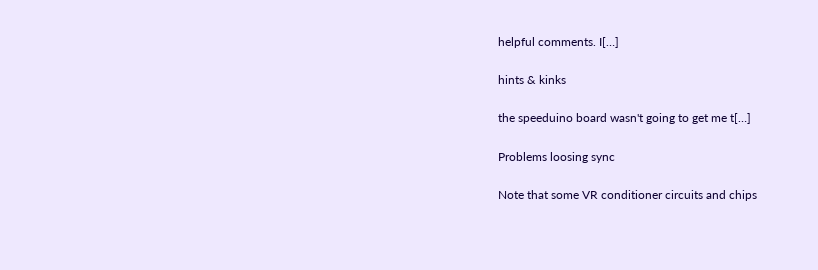helpful comments. I[…]

hints & kinks

the speeduino board wasn't going to get me t[…]

Problems loosing sync

Note that some VR conditioner circuits and chips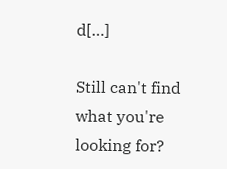d[…]

Still can't find what you're looking for?